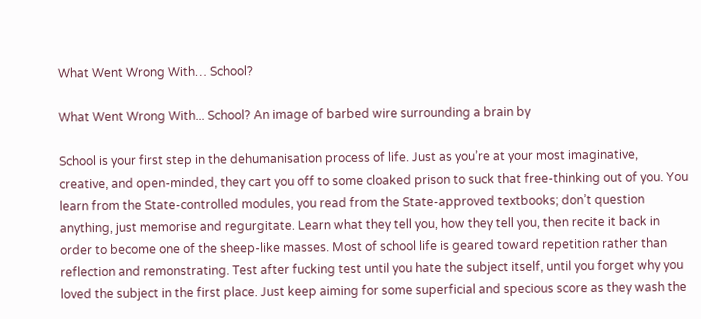What Went Wrong With… School?

What Went Wrong With... School? An image of barbed wire surrounding a brain by

School is your first step in the dehumanisation process of life. Just as you’re at your most imaginative, creative, and open-minded, they cart you off to some cloaked prison to suck that free-thinking out of you. You learn from the State-controlled modules, you read from the State-approved textbooks; don’t question anything, just memorise and regurgitate. Learn what they tell you, how they tell you, then recite it back in order to become one of the sheep-like masses. Most of school life is geared toward repetition rather than reflection and remonstrating. Test after fucking test until you hate the subject itself, until you forget why you loved the subject in the first place. Just keep aiming for some superficial and specious score as they wash the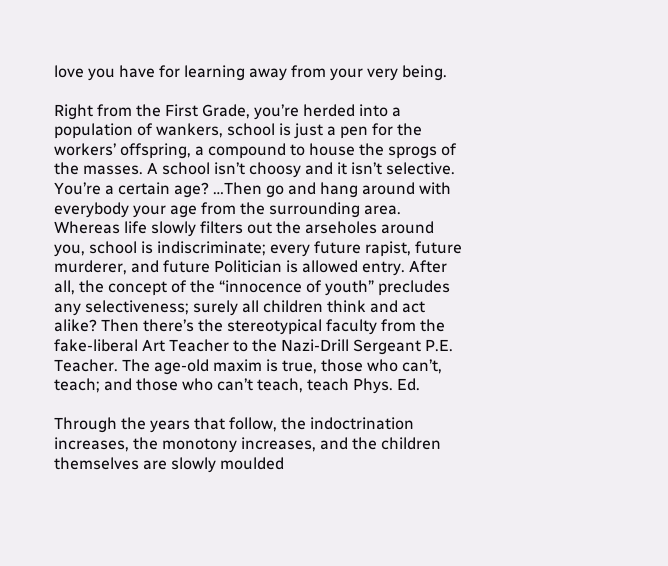love you have for learning away from your very being.

Right from the First Grade, you’re herded into a population of wankers, school is just a pen for the workers’ offspring, a compound to house the sprogs of the masses. A school isn’t choosy and it isn’t selective. You’re a certain age? …Then go and hang around with everybody your age from the surrounding area. Whereas life slowly filters out the arseholes around you, school is indiscriminate; every future rapist, future murderer, and future Politician is allowed entry. After all, the concept of the “innocence of youth” precludes any selectiveness; surely all children think and act alike? Then there’s the stereotypical faculty from the fake-liberal Art Teacher to the Nazi-Drill Sergeant P.E. Teacher. The age-old maxim is true, those who can’t, teach; and those who can’t teach, teach Phys. Ed.

Through the years that follow, the indoctrination increases, the monotony increases, and the children themselves are slowly moulded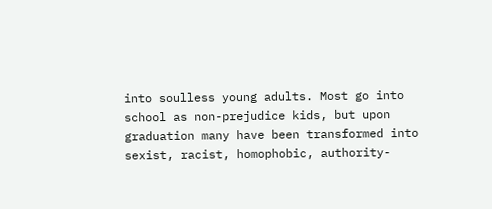into soulless young adults. Most go into school as non-prejudice kids, but upon graduation many have been transformed into sexist, racist, homophobic, authority-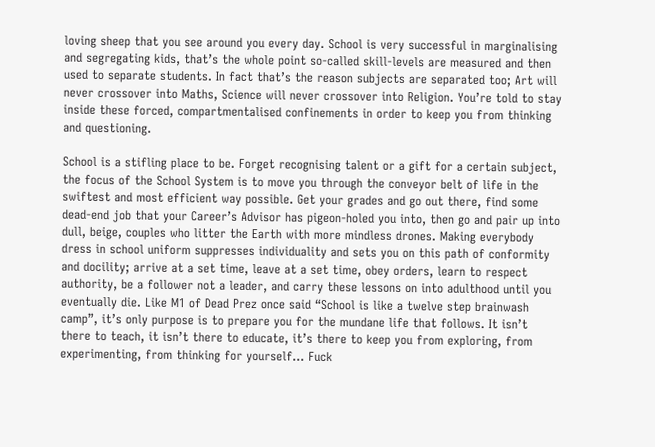loving sheep that you see around you every day. School is very successful in marginalising and segregating kids, that’s the whole point so-called skill-levels are measured and then used to separate students. In fact that’s the reason subjects are separated too; Art will never crossover into Maths, Science will never crossover into Religion. You’re told to stay inside these forced, compartmentalised confinements in order to keep you from thinking and questioning.

School is a stifling place to be. Forget recognising talent or a gift for a certain subject, the focus of the School System is to move you through the conveyor belt of life in the swiftest and most efficient way possible. Get your grades and go out there, find some dead-end job that your Career’s Advisor has pigeon-holed you into, then go and pair up into dull, beige, couples who litter the Earth with more mindless drones. Making everybody dress in school uniform suppresses individuality and sets you on this path of conformity and docility; arrive at a set time, leave at a set time, obey orders, learn to respect authority, be a follower not a leader, and carry these lessons on into adulthood until you eventually die. Like M1 of Dead Prez once said “School is like a twelve step brainwash camp”, it’s only purpose is to prepare you for the mundane life that follows. It isn’t there to teach, it isn’t there to educate, it’s there to keep you from exploring, from experimenting, from thinking for yourself… Fuck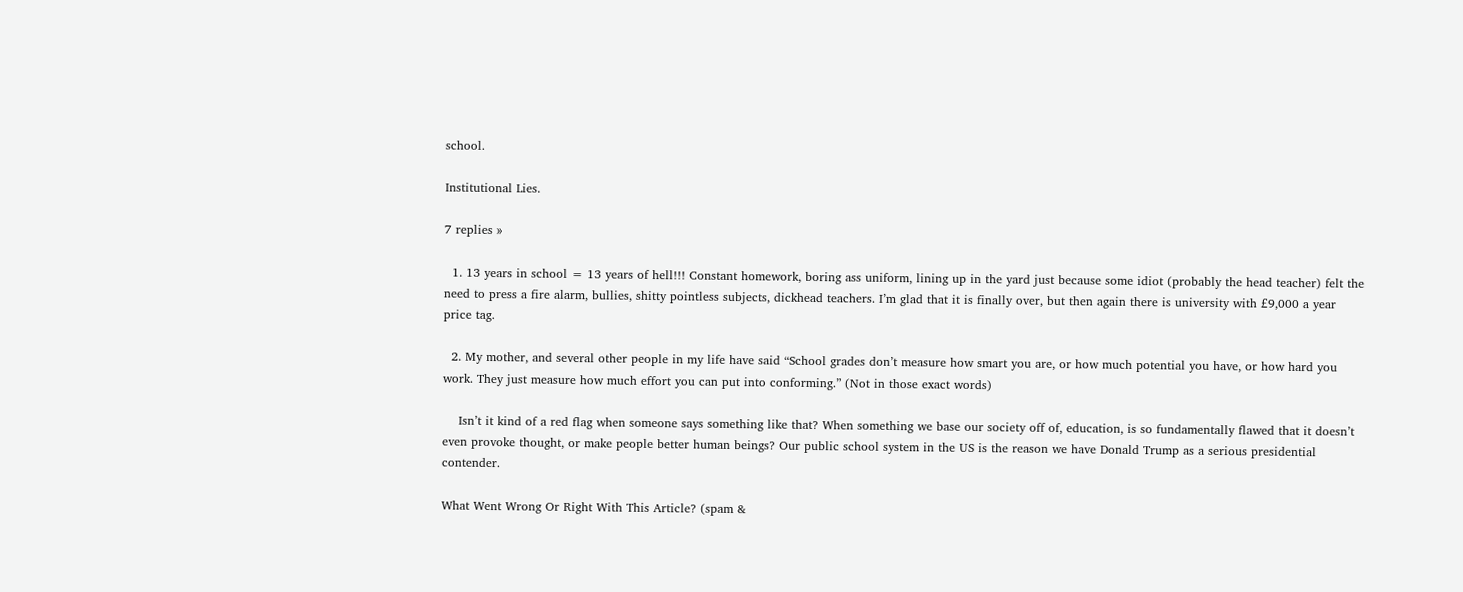school.

Institutional Lies.

7 replies »

  1. 13 years in school = 13 years of hell!!! Constant homework, boring ass uniform, lining up in the yard just because some idiot (probably the head teacher) felt the need to press a fire alarm, bullies, shitty pointless subjects, dickhead teachers. I’m glad that it is finally over, but then again there is university with £9,000 a year price tag.

  2. My mother, and several other people in my life have said “School grades don’t measure how smart you are, or how much potential you have, or how hard you work. They just measure how much effort you can put into conforming.” (Not in those exact words)

    Isn’t it kind of a red flag when someone says something like that? When something we base our society off of, education, is so fundamentally flawed that it doesn’t even provoke thought, or make people better human beings? Our public school system in the US is the reason we have Donald Trump as a serious presidential contender.

What Went Wrong Or Right With This Article? (spam &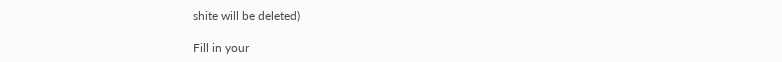shite will be deleted)

Fill in your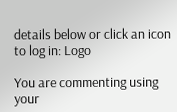details below or click an icon to log in: Logo

You are commenting using your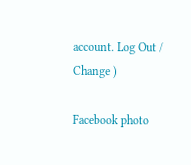account. Log Out /  Change )

Facebook photo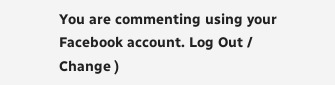You are commenting using your Facebook account. Log Out /  Change )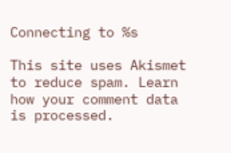Connecting to %s

This site uses Akismet to reduce spam. Learn how your comment data is processed.